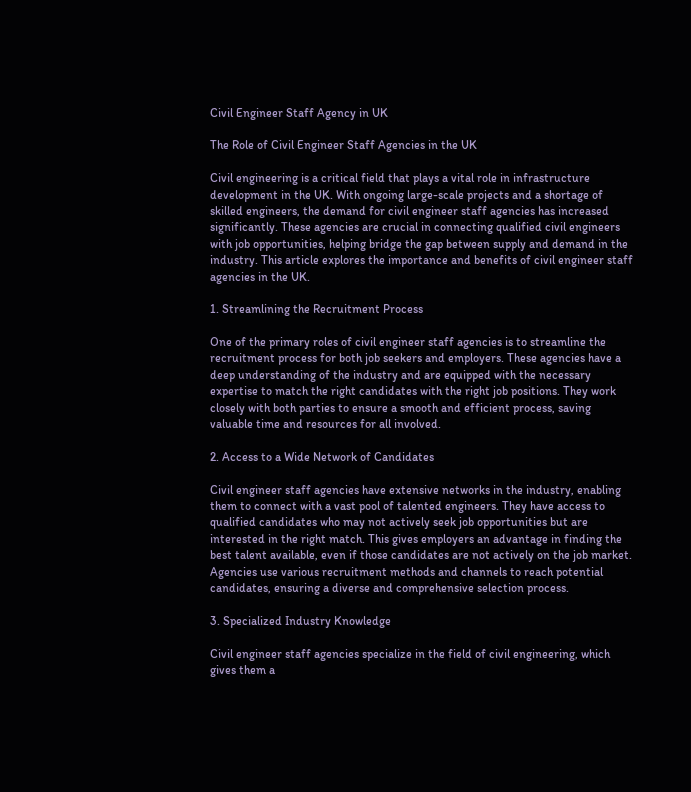Civil Engineer Staff Agency in UK

The Role of Civil Engineer Staff Agencies in the UK

Civil engineering is a critical field that plays a vital role in infrastructure development in the UK. With ongoing large-scale projects and a shortage of skilled engineers, the demand for civil engineer staff agencies has increased significantly. These agencies are crucial in connecting qualified civil engineers with job opportunities, helping bridge the gap between supply and demand in the industry. This article explores the importance and benefits of civil engineer staff agencies in the UK.

1. Streamlining the Recruitment Process

One of the primary roles of civil engineer staff agencies is to streamline the recruitment process for both job seekers and employers. These agencies have a deep understanding of the industry and are equipped with the necessary expertise to match the right candidates with the right job positions. They work closely with both parties to ensure a smooth and efficient process, saving valuable time and resources for all involved.

2. Access to a Wide Network of Candidates

Civil engineer staff agencies have extensive networks in the industry, enabling them to connect with a vast pool of talented engineers. They have access to qualified candidates who may not actively seek job opportunities but are interested in the right match. This gives employers an advantage in finding the best talent available, even if those candidates are not actively on the job market. Agencies use various recruitment methods and channels to reach potential candidates, ensuring a diverse and comprehensive selection process.

3. Specialized Industry Knowledge

Civil engineer staff agencies specialize in the field of civil engineering, which gives them a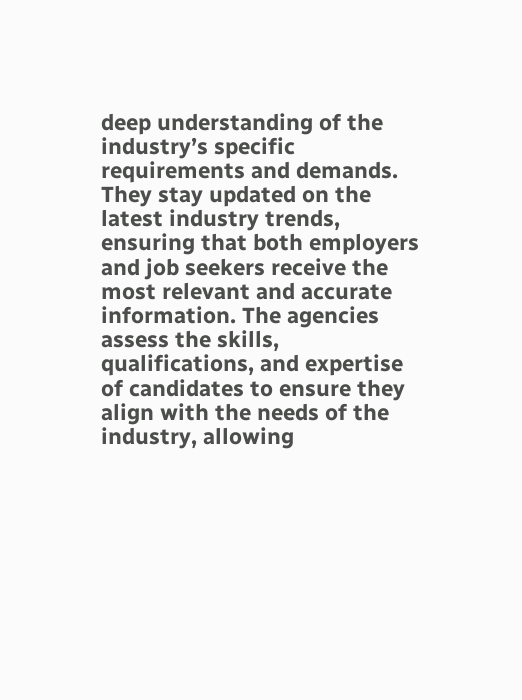deep understanding of the industry’s specific requirements and demands. They stay updated on the latest industry trends, ensuring that both employers and job seekers receive the most relevant and accurate information. The agencies assess the skills, qualifications, and expertise of candidates to ensure they align with the needs of the industry, allowing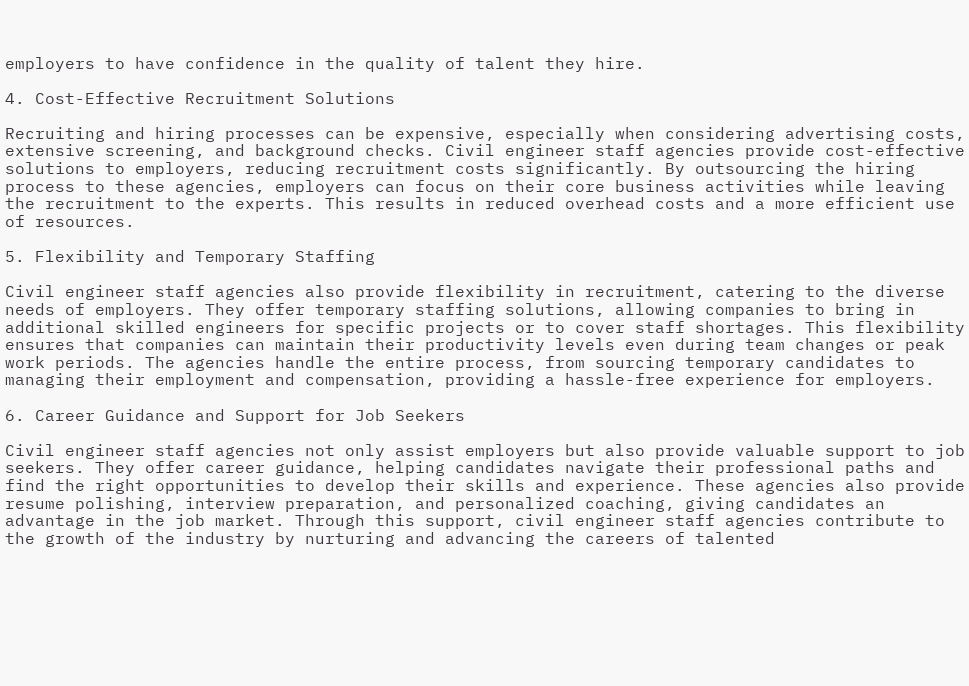employers to have confidence in the quality of talent they hire.

4. Cost-Effective Recruitment Solutions

Recruiting and hiring processes can be expensive, especially when considering advertising costs, extensive screening, and background checks. Civil engineer staff agencies provide cost-effective solutions to employers, reducing recruitment costs significantly. By outsourcing the hiring process to these agencies, employers can focus on their core business activities while leaving the recruitment to the experts. This results in reduced overhead costs and a more efficient use of resources.

5. Flexibility and Temporary Staffing

Civil engineer staff agencies also provide flexibility in recruitment, catering to the diverse needs of employers. They offer temporary staffing solutions, allowing companies to bring in additional skilled engineers for specific projects or to cover staff shortages. This flexibility ensures that companies can maintain their productivity levels even during team changes or peak work periods. The agencies handle the entire process, from sourcing temporary candidates to managing their employment and compensation, providing a hassle-free experience for employers.

6. Career Guidance and Support for Job Seekers

Civil engineer staff agencies not only assist employers but also provide valuable support to job seekers. They offer career guidance, helping candidates navigate their professional paths and find the right opportunities to develop their skills and experience. These agencies also provide resume polishing, interview preparation, and personalized coaching, giving candidates an advantage in the job market. Through this support, civil engineer staff agencies contribute to the growth of the industry by nurturing and advancing the careers of talented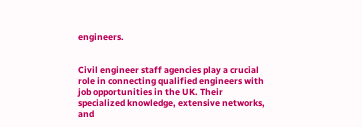engineers.


Civil engineer staff agencies play a crucial role in connecting qualified engineers with job opportunities in the UK. Their specialized knowledge, extensive networks, and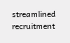streamlined recruitment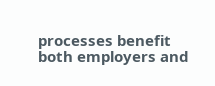processes benefit both employers and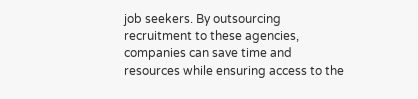job seekers. By outsourcing recruitment to these agencies, companies can save time and resources while ensuring access to the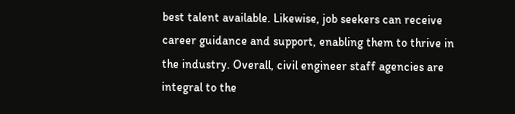best talent available. Likewise, job seekers can receive career guidance and support, enabling them to thrive in the industry. Overall, civil engineer staff agencies are integral to the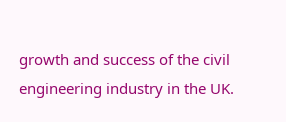growth and success of the civil engineering industry in the UK.